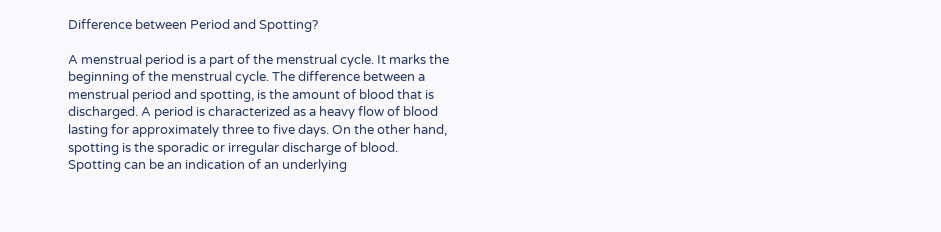Difference between Period and Spotting?

A menstrual period is a part of the menstrual cycle. It marks the beginning of the menstrual cycle. The difference between a menstrual period and spotting, is the amount of blood that is discharged. A period is characterized as a heavy flow of blood lasting for approximately three to five days. On the other hand, spotting is the sporadic or irregular discharge of blood. Spotting can be an indication of an underlying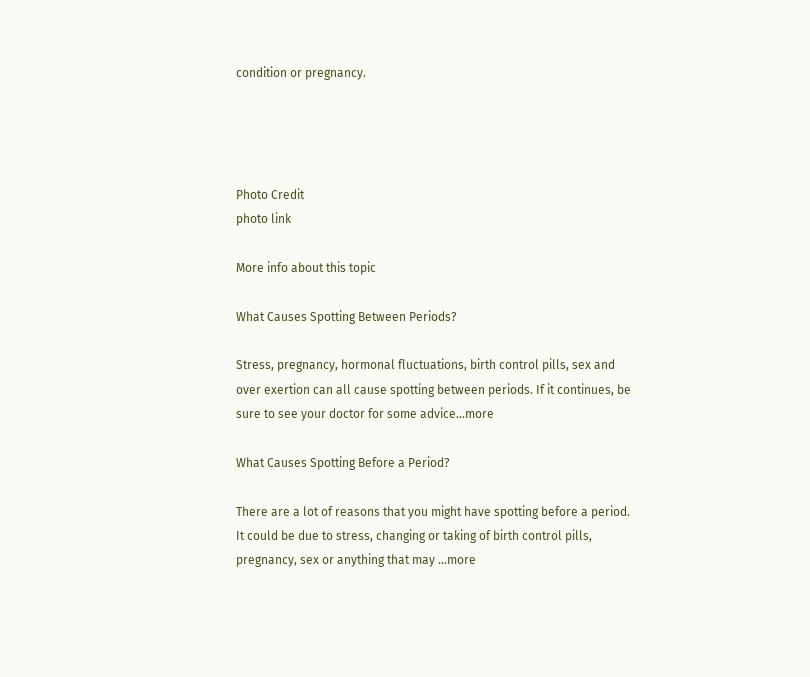condition or pregnancy.




Photo Credit
photo link

More info about this topic

What Causes Spotting Between Periods?

Stress, pregnancy, hormonal fluctuations, birth control pills, sex and over exertion can all cause spotting between periods. If it continues, be sure to see your doctor for some advice…more

What Causes Spotting Before a Period?

There are a lot of reasons that you might have spotting before a period. It could be due to stress, changing or taking of birth control pills, pregnancy, sex or anything that may …more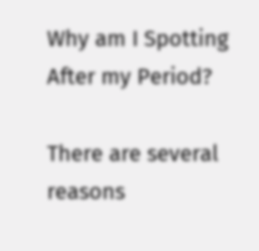Why am I Spotting After my Period?

There are several reasons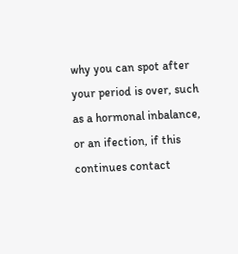why you can spot after your period is over, such as a hormonal inbalance, or an ifection, if this continues contact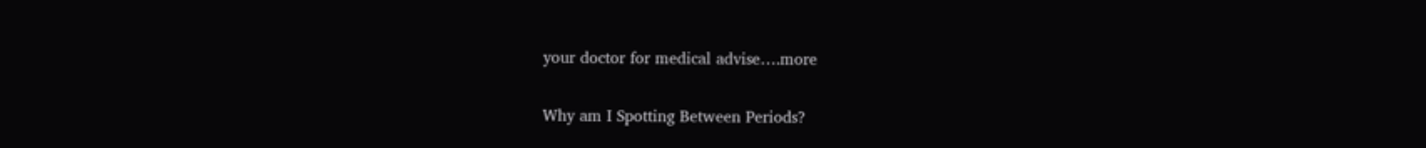your doctor for medical advise….more

Why am I Spotting Between Periods?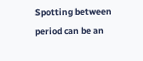Spotting between period can be an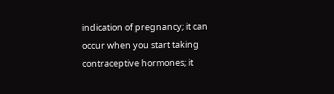indication of pregnancy; it can occur when you start taking contraceptive hormones; it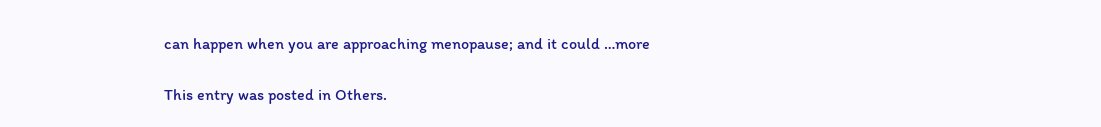can happen when you are approaching menopause; and it could …more

This entry was posted in Others.